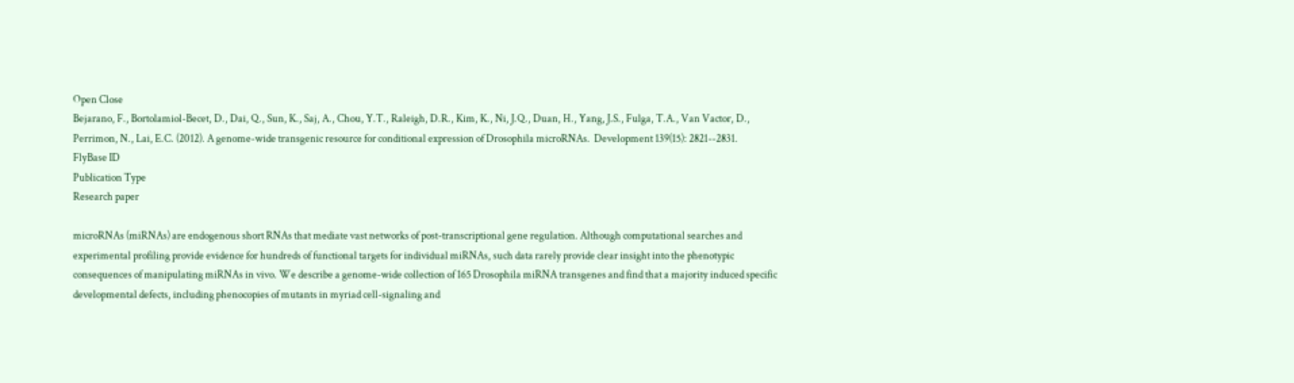Open Close
Bejarano, F., Bortolamiol-Becet, D., Dai, Q., Sun, K., Saj, A., Chou, Y.T., Raleigh, D.R., Kim, K., Ni, J.Q., Duan, H., Yang, J.S., Fulga, T.A., Van Vactor, D., Perrimon, N., Lai, E.C. (2012). A genome-wide transgenic resource for conditional expression of Drosophila microRNAs.  Development 139(15): 2821--2831.
FlyBase ID
Publication Type
Research paper

microRNAs (miRNAs) are endogenous short RNAs that mediate vast networks of post-transcriptional gene regulation. Although computational searches and experimental profiling provide evidence for hundreds of functional targets for individual miRNAs, such data rarely provide clear insight into the phenotypic consequences of manipulating miRNAs in vivo. We describe a genome-wide collection of 165 Drosophila miRNA transgenes and find that a majority induced specific developmental defects, including phenocopies of mutants in myriad cell-signaling and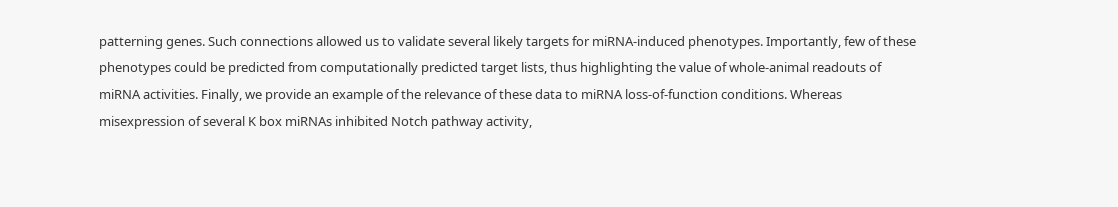patterning genes. Such connections allowed us to validate several likely targets for miRNA-induced phenotypes. Importantly, few of these phenotypes could be predicted from computationally predicted target lists, thus highlighting the value of whole-animal readouts of miRNA activities. Finally, we provide an example of the relevance of these data to miRNA loss-of-function conditions. Whereas misexpression of several K box miRNAs inhibited Notch pathway activity,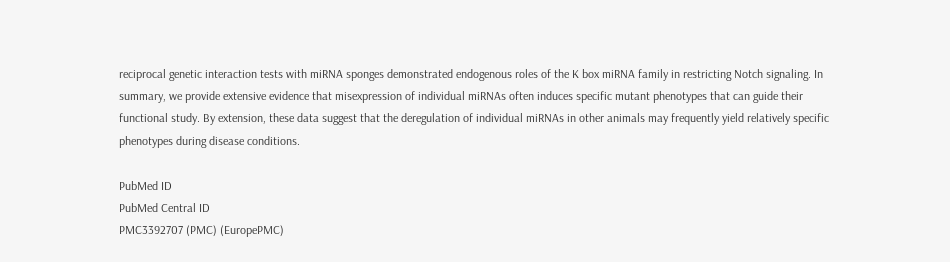reciprocal genetic interaction tests with miRNA sponges demonstrated endogenous roles of the K box miRNA family in restricting Notch signaling. In summary, we provide extensive evidence that misexpression of individual miRNAs often induces specific mutant phenotypes that can guide their functional study. By extension, these data suggest that the deregulation of individual miRNAs in other animals may frequently yield relatively specific phenotypes during disease conditions.

PubMed ID
PubMed Central ID
PMC3392707 (PMC) (EuropePMC)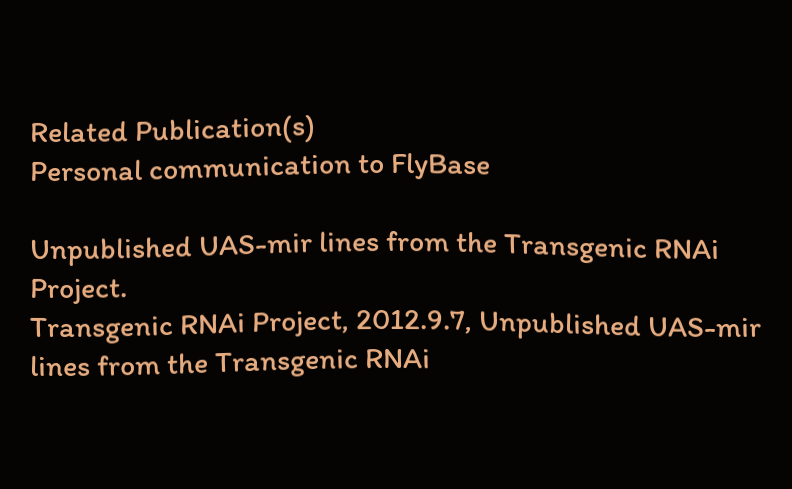Related Publication(s)
Personal communication to FlyBase

Unpublished UAS-mir lines from the Transgenic RNAi Project.
Transgenic RNAi Project, 2012.9.7, Unpublished UAS-mir lines from the Transgenic RNAi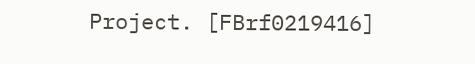Project. [FBrf0219416]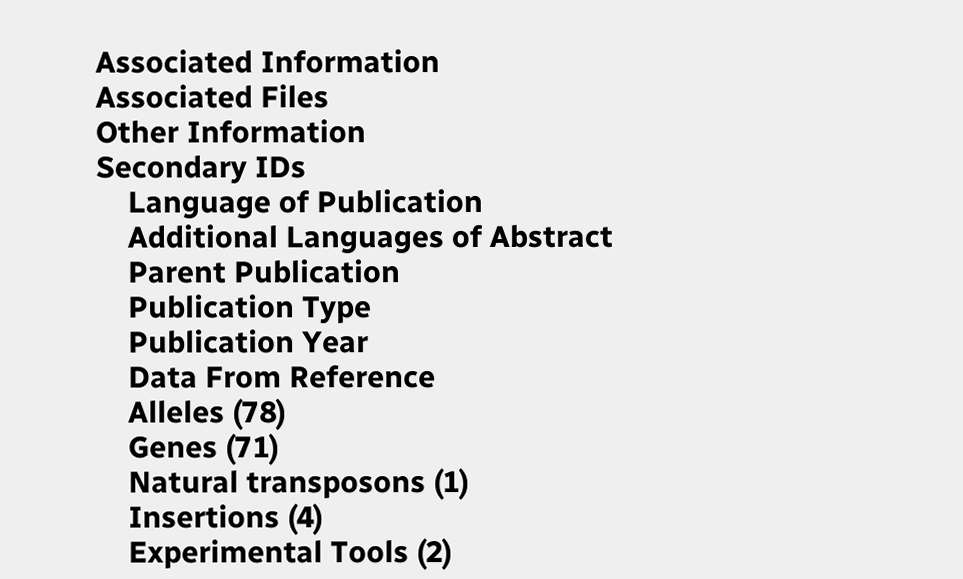Associated Information
Associated Files
Other Information
Secondary IDs
    Language of Publication
    Additional Languages of Abstract
    Parent Publication
    Publication Type
    Publication Year
    Data From Reference
    Alleles (78)
    Genes (71)
    Natural transposons (1)
    Insertions (4)
    Experimental Tools (2)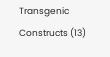Transgenic Constructs (13)